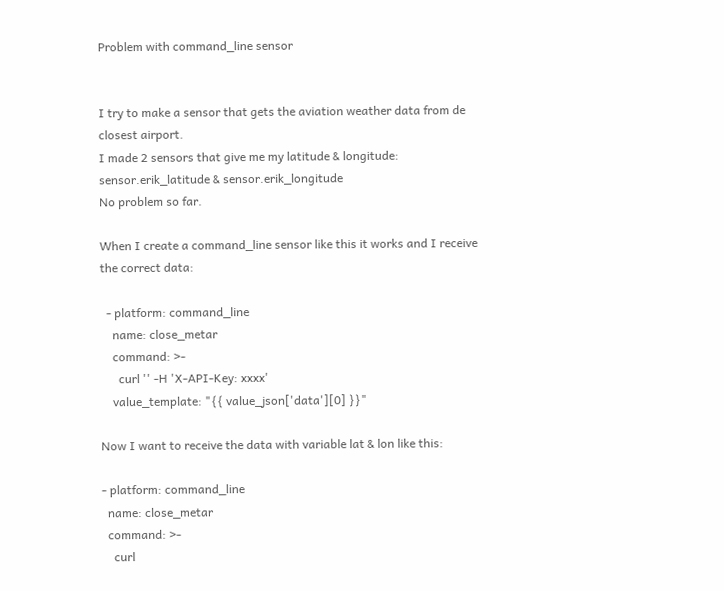Problem with command_line sensor


I try to make a sensor that gets the aviation weather data from de closest airport.
I made 2 sensors that give me my latitude & longitude: sensor.erik_latitude & sensor.erik_longitude
No problem so far.

When I create a command_line sensor like this it works and I receive the correct data:

  - platform: command_line
    name: close_metar
    command: >-
      curl '' -H 'X-API-Key: xxxx'
    value_template: "{{ value_json['data'][0] }}"

Now I want to receive the data with variable lat & lon like this:

- platform: command_line
  name: close_metar
  command: >-
    curl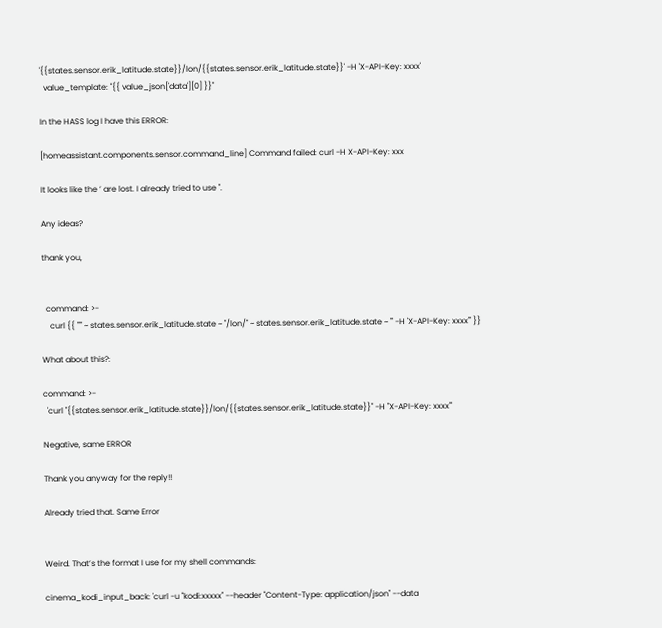'{{states.sensor.erik_latitude.state}}/lon/{{states.sensor.erik_latitude.state}}' -H 'X-API-Key: xxxx'
  value_template: "{{ value_json['data'][0] }}"

In the HASS log I have this ERROR:

[homeassistant.components.sensor.command_line] Command failed: curl -H X-API-Key: xxx

It looks like the ’ are lost. I already tried to use ".

Any ideas?

thank you,


  command: >-
    curl {{ "'" ~ states.sensor.erik_latitude.state ~ "/lon/" ~ states.sensor.erik_latitude.state ~ "' -H 'X-API-Key: xxxx'" }}

What about this?:

command: >-
  'curl "{{states.sensor.erik_latitude.state}}/lon/{{states.sensor.erik_latitude.state}}" -H "X-API-Key: xxxx"'

Negative, same ERROR

Thank you anyway for the reply!!

Already tried that. Same Error


Weird. That’s the format I use for my shell commands:

cinema_kodi_input_back: 'curl -u "kodi:xxxxx" --header "Content-Type: application/json" --data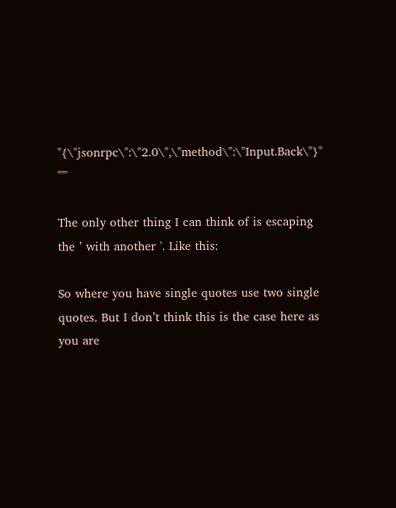"{\"jsonrpc\":\"2.0\",\"method\":\"Input.Back\"}" ""'

The only other thing I can think of is escaping the ’ with another '. Like this:

So where you have single quotes use two single quotes. But I don’t think this is the case here as you are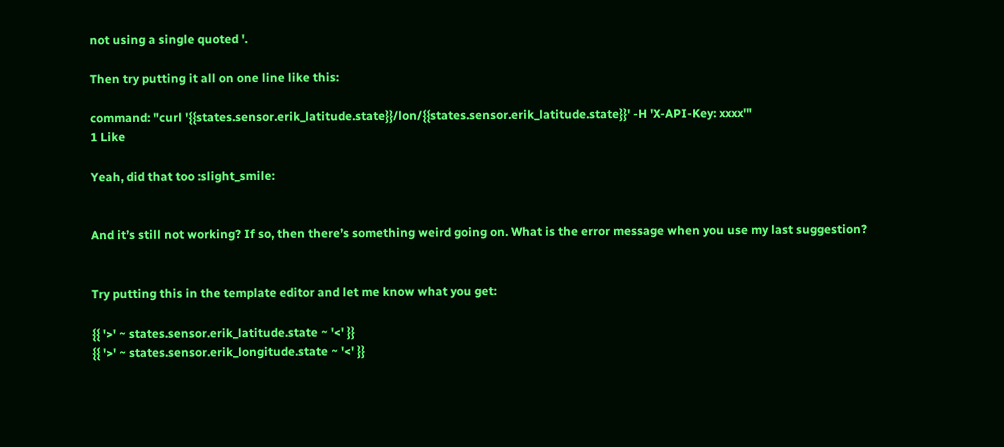not using a single quoted '.

Then try putting it all on one line like this:

command: "curl '{{states.sensor.erik_latitude.state}}/lon/{{states.sensor.erik_latitude.state}}' -H 'X-API-Key: xxxx'"
1 Like

Yeah, did that too :slight_smile:


And it’s still not working? If so, then there’s something weird going on. What is the error message when you use my last suggestion?


Try putting this in the template editor and let me know what you get:

{{ '>' ~ states.sensor.erik_latitude.state ~ '<' }}
{{ '>' ~ states.sensor.erik_longitude.state ~ '<' }}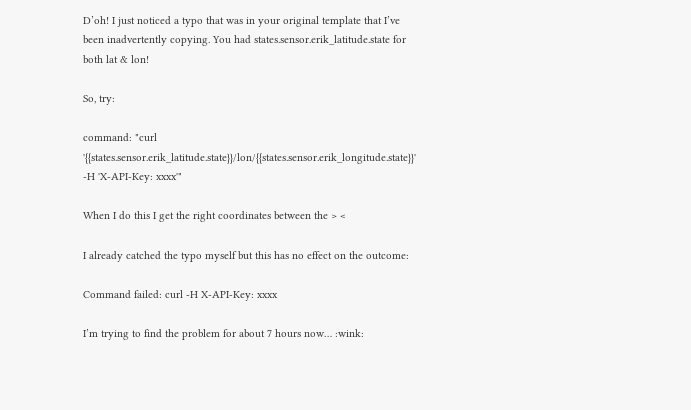D’oh! I just noticed a typo that was in your original template that I’ve been inadvertently copying. You had states.sensor.erik_latitude.state for both lat & lon!

So, try:

command: "curl '{{states.sensor.erik_latitude.state}}/lon/{{states.sensor.erik_longitude.state}}' -H 'X-API-Key: xxxx'"

When I do this I get the right coordinates between the > <

I already catched the typo myself but this has no effect on the outcome:

Command failed: curl -H X-API-Key: xxxx

I’m trying to find the problem for about 7 hours now… :wink: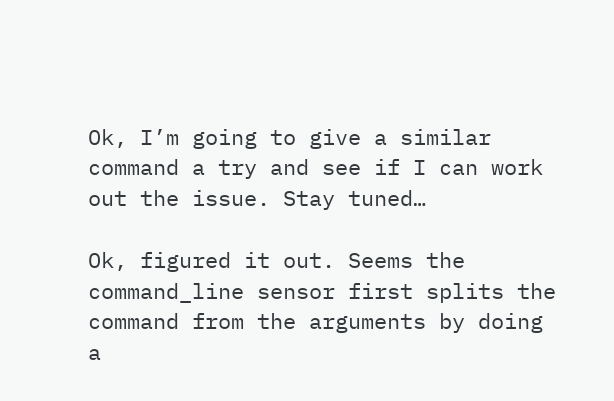Ok, I’m going to give a similar command a try and see if I can work out the issue. Stay tuned…

Ok, figured it out. Seems the command_line sensor first splits the command from the arguments by doing a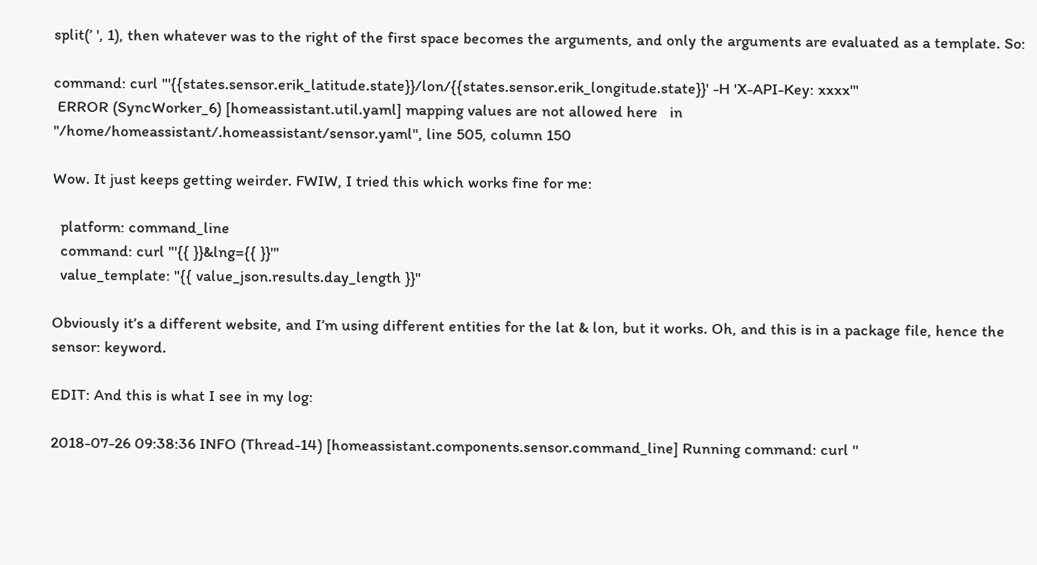split(’ ', 1), then whatever was to the right of the first space becomes the arguments, and only the arguments are evaluated as a template. So:

command: curl "'{{states.sensor.erik_latitude.state}}/lon/{{states.sensor.erik_longitude.state}}' -H 'X-API-Key: xxxx'"
 ERROR (SyncWorker_6) [homeassistant.util.yaml] mapping values are not allowed here   in "/home/homeassistant/.homeassistant/sensor.yaml", line 505, column 150

Wow. It just keeps getting weirder. FWIW, I tried this which works fine for me:

  platform: command_line
  command: curl "'{{ }}&lng={{ }}'"
  value_template: "{{ value_json.results.day_length }}"

Obviously it’s a different website, and I’m using different entities for the lat & lon, but it works. Oh, and this is in a package file, hence the sensor: keyword.

EDIT: And this is what I see in my log:

2018-07-26 09:38:36 INFO (Thread-14) [homeassistant.components.sensor.command_line] Running command: curl ''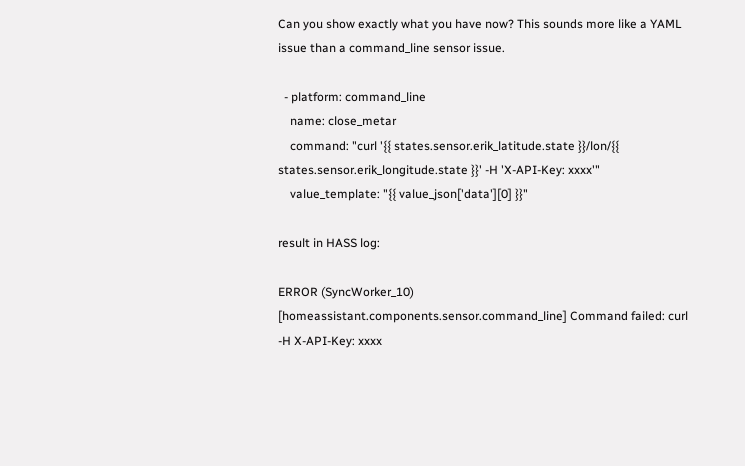Can you show exactly what you have now? This sounds more like a YAML issue than a command_line sensor issue.

  - platform: command_line
    name: close_metar
    command: "curl '{{ states.sensor.erik_latitude.state }}/lon/{{ states.sensor.erik_longitude.state }}' -H 'X-API-Key: xxxx'"
    value_template: "{{ value_json['data'][0] }}"

result in HASS log:

ERROR (SyncWorker_10) [homeassistant.components.sensor.command_line] Command failed: curl -H X-API-Key: xxxx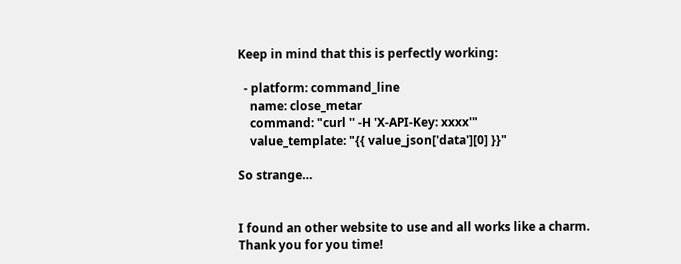Keep in mind that this is perfectly working:

  - platform: command_line
    name: close_metar
    command: "curl '' -H 'X-API-Key: xxxx'"
    value_template: "{{ value_json['data'][0] }}"

So strange…


I found an other website to use and all works like a charm.
Thank you for you time!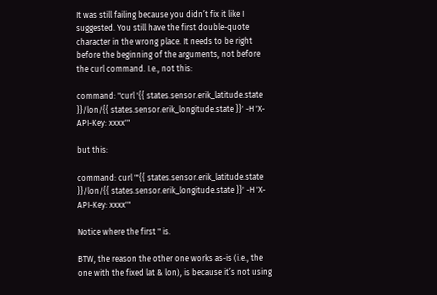It was still failing because you didn’t fix it like I suggested. You still have the first double-quote character in the wrong place. It needs to be right before the beginning of the arguments, not before the curl command. I.e., not this:

command: "curl '{{ states.sensor.erik_latitude.state }}/lon/{{ states.sensor.erik_longitude.state }}' -H 'X-API-Key: xxxx'"

but this:

command: curl "'{{ states.sensor.erik_latitude.state }}/lon/{{ states.sensor.erik_longitude.state }}' -H 'X-API-Key: xxxx'"

Notice where the first " is.

BTW, the reason the other one works as-is (i.e., the one with the fixed lat & lon), is because it’s not using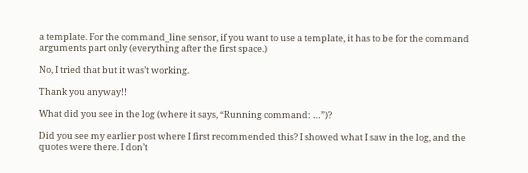a template. For the command_line sensor, if you want to use a template, it has to be for the command arguments part only (everything after the first space.)

No, I tried that but it was’t working.

Thank you anyway!!

What did you see in the log (where it says, “Running command: …”)?

Did you see my earlier post where I first recommended this? I showed what I saw in the log, and the quotes were there. I don’t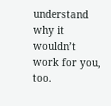understand why it wouldn’t work for you, too.